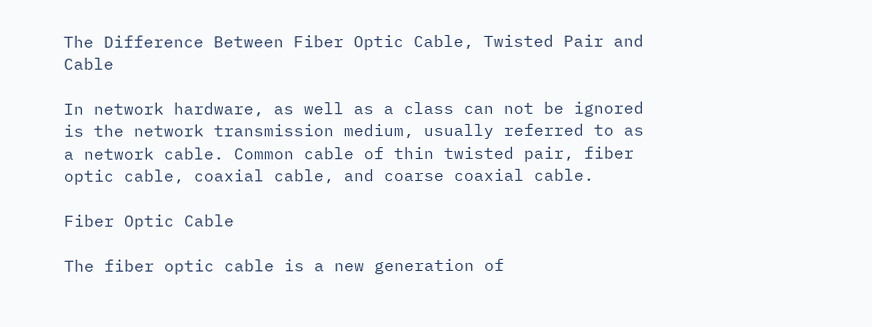The Difference Between Fiber Optic Cable, Twisted Pair and Cable

In network hardware, as well as a class can not be ignored is the network transmission medium, usually referred to as a network cable. Common cable of thin twisted pair, fiber optic cable, coaxial cable, and coarse coaxial cable.

Fiber Optic Cable

The fiber optic cable is a new generation of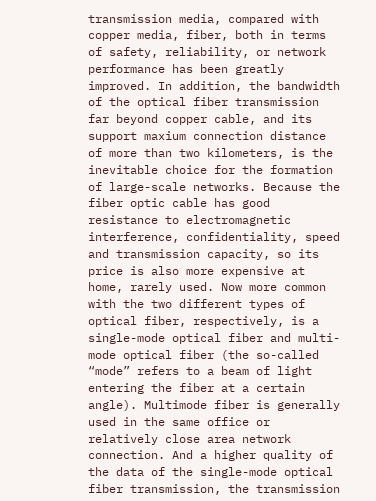transmission media, compared with copper media, fiber, both in terms of safety, reliability, or network performance has been greatly improved. In addition, the bandwidth of the optical fiber transmission far beyond copper cable, and its support maxium connection distance of more than two kilometers, is the inevitable choice for the formation of large-scale networks. Because the fiber optic cable has good resistance to electromagnetic interference, confidentiality, speed and transmission capacity, so its price is also more expensive at home, rarely used. Now more common with the two different types of optical fiber, respectively, is a single-mode optical fiber and multi-mode optical fiber (the so-called “mode” refers to a beam of light entering the fiber at a certain angle). Multimode fiber is generally used in the same office or relatively close area network connection. And a higher quality of the data of the single-mode optical fiber transmission, the transmission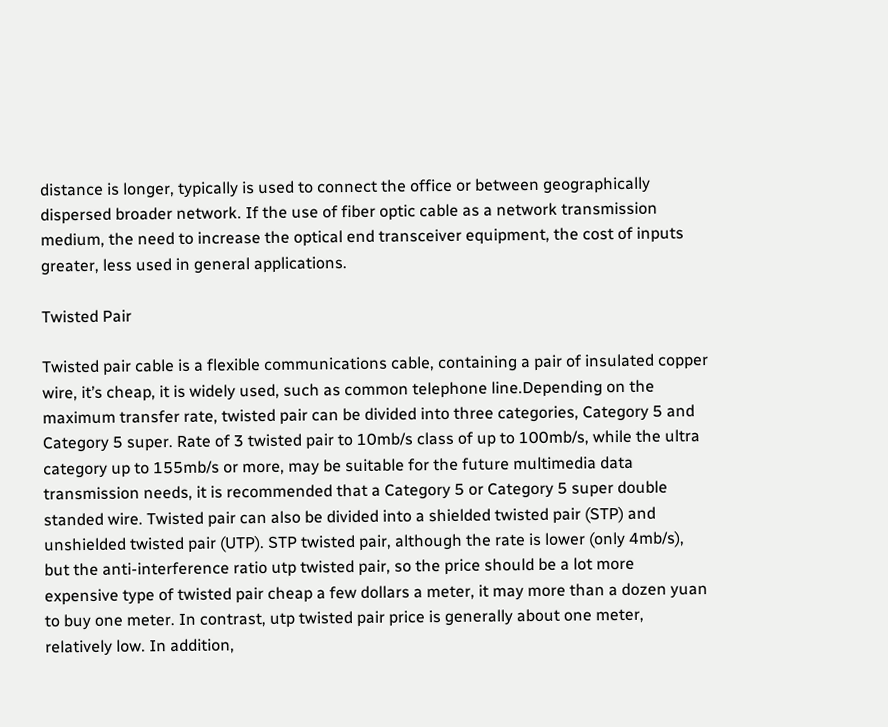distance is longer, typically is used to connect the office or between geographically dispersed broader network. If the use of fiber optic cable as a network transmission medium, the need to increase the optical end transceiver equipment, the cost of inputs greater, less used in general applications.

Twisted Pair

Twisted pair cable is a flexible communications cable, containing a pair of insulated copper wire, it’s cheap, it is widely used, such as common telephone line.Depending on the maximum transfer rate, twisted pair can be divided into three categories, Category 5 and Category 5 super. Rate of 3 twisted pair to 10mb/s class of up to 100mb/s, while the ultra category up to 155mb/s or more, may be suitable for the future multimedia data transmission needs, it is recommended that a Category 5 or Category 5 super double standed wire. Twisted pair can also be divided into a shielded twisted pair (STP) and unshielded twisted pair (UTP). STP twisted pair, although the rate is lower (only 4mb/s), but the anti-interference ratio utp twisted pair, so the price should be a lot more expensive type of twisted pair cheap a few dollars a meter, it may more than a dozen yuan to buy one meter. In contrast, utp twisted pair price is generally about one meter, relatively low. In addition,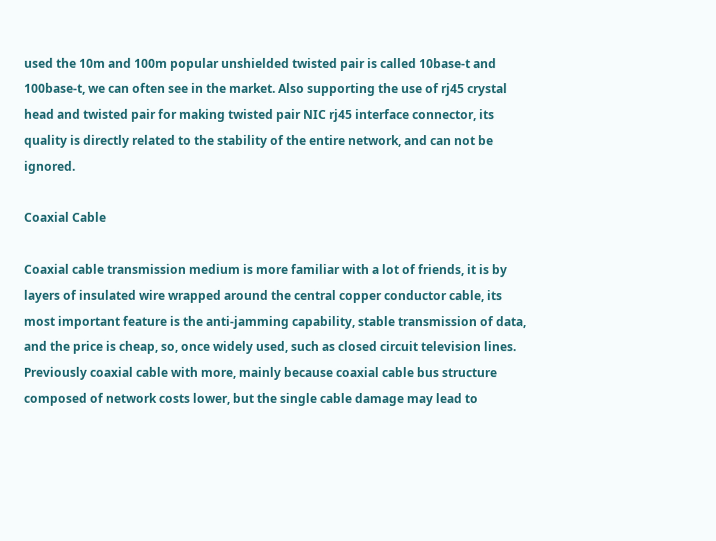used the 10m and 100m popular unshielded twisted pair is called 10base-t and 100base-t, we can often see in the market. Also supporting the use of rj45 crystal head and twisted pair for making twisted pair NIC rj45 interface connector, its quality is directly related to the stability of the entire network, and can not be ignored.

Coaxial Cable

Coaxial cable transmission medium is more familiar with a lot of friends, it is by layers of insulated wire wrapped around the central copper conductor cable, its most important feature is the anti-jamming capability, stable transmission of data, and the price is cheap, so, once widely used, such as closed circuit television lines. Previously coaxial cable with more, mainly because coaxial cable bus structure composed of network costs lower, but the single cable damage may lead to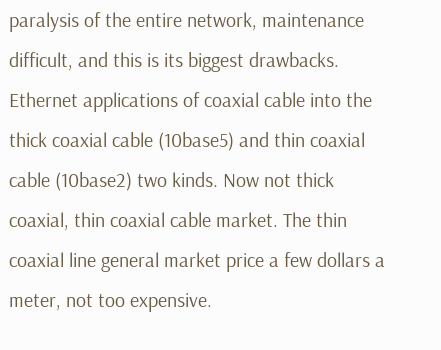paralysis of the entire network, maintenance difficult, and this is its biggest drawbacks. Ethernet applications of coaxial cable into the thick coaxial cable (10base5) and thin coaxial cable (10base2) two kinds. Now not thick coaxial, thin coaxial cable market. The thin coaxial line general market price a few dollars a meter, not too expensive.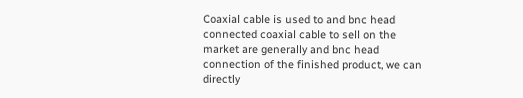Coaxial cable is used to and bnc head connected coaxial cable to sell on the market are generally and bnc head connection of the finished product, we can directly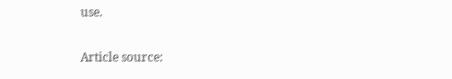use.

Article source: